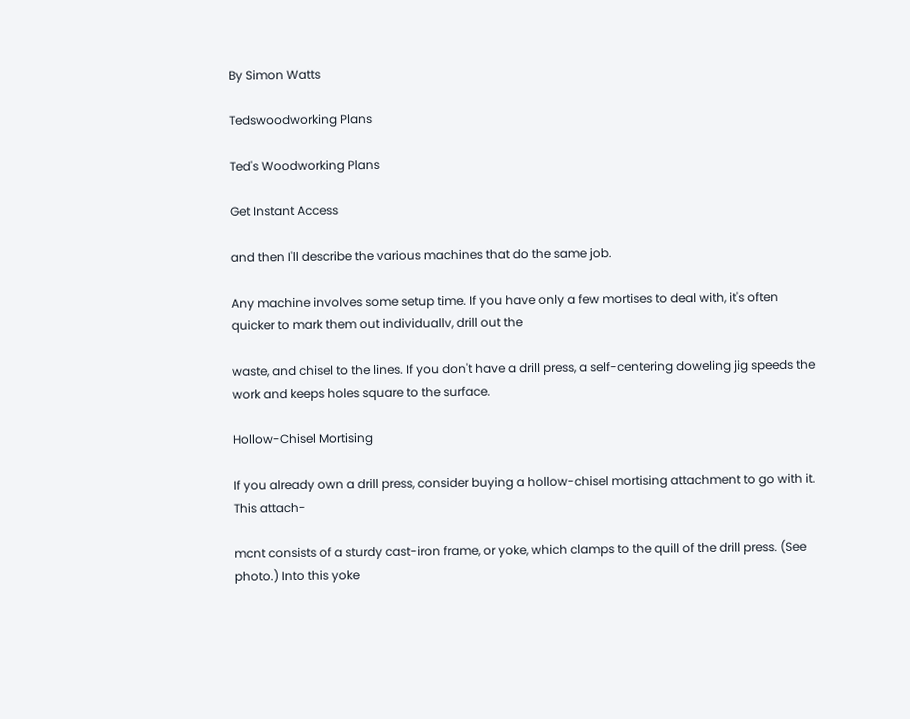By Simon Watts

Tedswoodworking Plans

Ted's Woodworking Plans

Get Instant Access

and then I'll describe the various machines that do the same job.

Any machine involves some setup time. If you have only a few mortises to deal with, it's often quicker to mark them out individuallv, drill out the

waste, and chisel to the lines. If you don't have a drill press, a self-centering doweling jig speeds the work and keeps holes square to the surface.

Hollow-Chisel Mortising

If you already own a drill press, consider buying a hollow-chisel mortising attachment to go with it. This attach-

mcnt consists of a sturdy cast-iron frame, or yoke, which clamps to the quill of the drill press. (See photo.) Into this yoke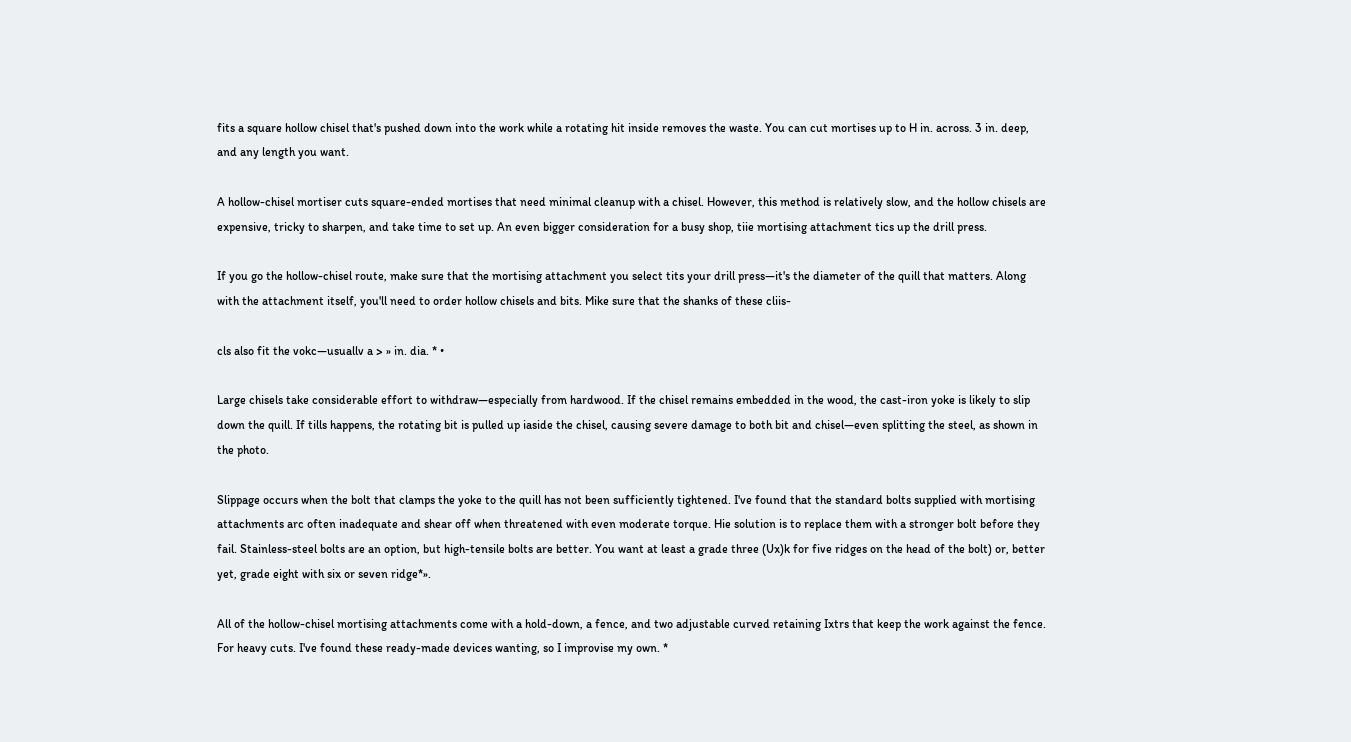fits a square hollow chisel that's pushed down into the work while a rotating hit inside removes the waste. You can cut mortises up to H in. across. 3 in. deep, and any length you want.

A hollow-chisel mortiser cuts square-ended mortises that need minimal cleanup with a chisel. However, this method is relatively slow, and the hollow chisels are expensive, tricky to sharpen, and take time to set up. An even bigger consideration for a busy shop, tiie mortising attachment tics up the drill press.

If you go the hollow-chisel route, make sure that the mortising attachment you select tits your drill press—it's the diameter of the quill that matters. Along with the attachment itself, you'll need to order hollow chisels and bits. Mike sure that the shanks of these cliis-

cls also fit the vokc—usuallv a > » in. dia. * •

Large chisels take considerable effort to withdraw—especially from hardwood. If the chisel remains embedded in the wood, the cast-iron yoke is likely to slip down the quill. If tills happens, the rotating bit is pulled up iaside the chisel, causing severe damage to both bit and chisel—even splitting the steel, as shown in the photo.

Slippage occurs when the bolt that clamps the yoke to the quill has not been sufficiently tightened. I've found that the standard bolts supplied with mortising attachments arc often inadequate and shear off when threatened with even moderate torque. Hie solution is to replace them with a stronger bolt before they fail. Stainless-steel bolts are an option, but high-tensile bolts are better. You want at least a grade three (Ux)k for five ridges on the head of the bolt) or, better yet, grade eight with six or seven ridge*».

All of the hollow-chisel mortising attachments come with a hold-down, a fence, and two adjustable curved retaining Ixtrs that keep the work against the fence. For heavy cuts. I've found these ready-made devices wanting, so I improvise my own. *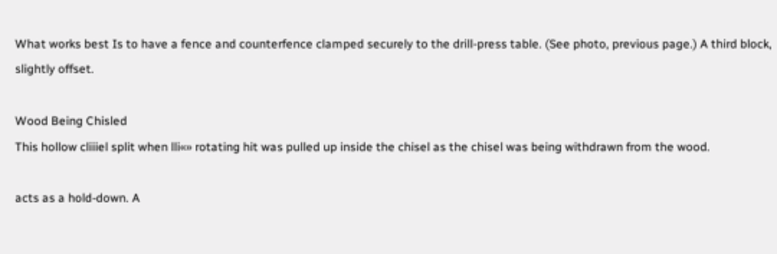What works best Is to have a fence and counterfence clamped securely to the drill-press table. (See photo, previous page.) A third block, slightly offset.

Wood Being Chisled
This hollow cliiiel split when lli«» rotating hit was pulled up inside the chisel as the chisel was being withdrawn from the wood.

acts as a hold-down. A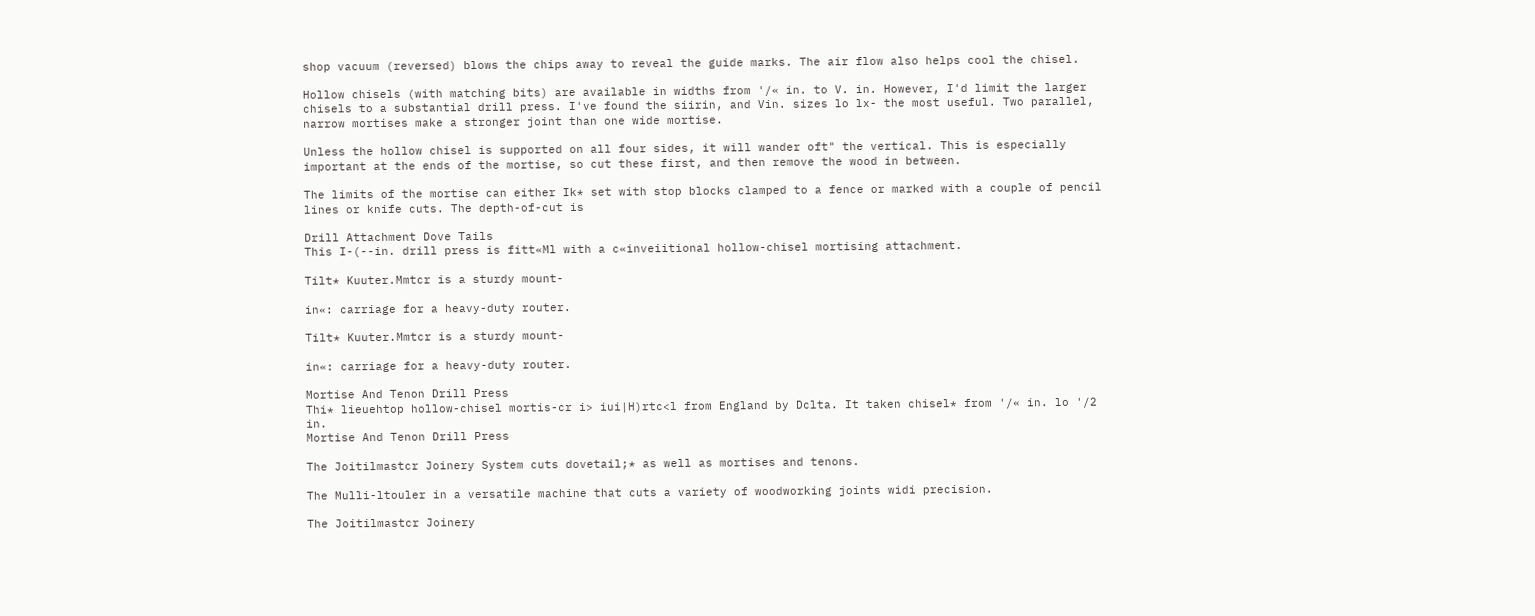shop vacuum (reversed) blows the chips away to reveal the guide marks. The air flow also helps cool the chisel.

Hollow chisels (with matching bits) are available in widths from '/« in. to V. in. However, I'd limit the larger chisels to a substantial drill press. I've found the siirin, and Vin. sizes lo lx- the most useful. Two parallel, narrow mortises make a stronger joint than one wide mortise.

Unless the hollow chisel is supported on all four sides, it will wander oft" the vertical. This is especially important at the ends of the mortise, so cut these first, and then remove the wood in between.

The limits of the mortise can either Ik* set with stop blocks clamped to a fence or marked with a couple of pencil lines or knife cuts. The depth-of-cut is

Drill Attachment Dove Tails
This I-(--in. drill press is fitt«Ml with a c«inveiitional hollow-chisel mortising attachment.

Tilt* Kuuter.Mmtcr is a sturdy mount-

in«: carriage for a heavy-duty router.

Tilt* Kuuter.Mmtcr is a sturdy mount-

in«: carriage for a heavy-duty router.

Mortise And Tenon Drill Press
Thi* lieuehtop hollow-chisel mortis-cr i> iui|H)rtc<l from England by Dclta. It taken chisel* from '/« in. lo '/2 in.
Mortise And Tenon Drill Press

The Joitilmastcr Joinery System cuts dovetail;* as well as mortises and tenons.

The Mulli-ltouler in a versatile machine that cuts a variety of woodworking joints widi precision.

The Joitilmastcr Joinery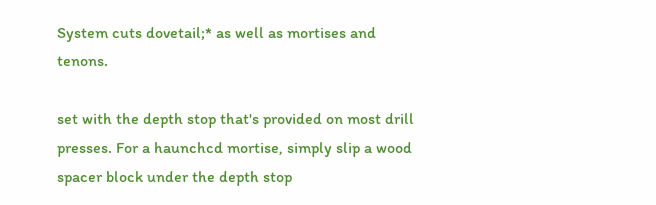System cuts dovetail;* as well as mortises and tenons.

set with the depth stop that's provided on most drill presses. For a haunchcd mortise, simply slip a wood spacer block under the depth stop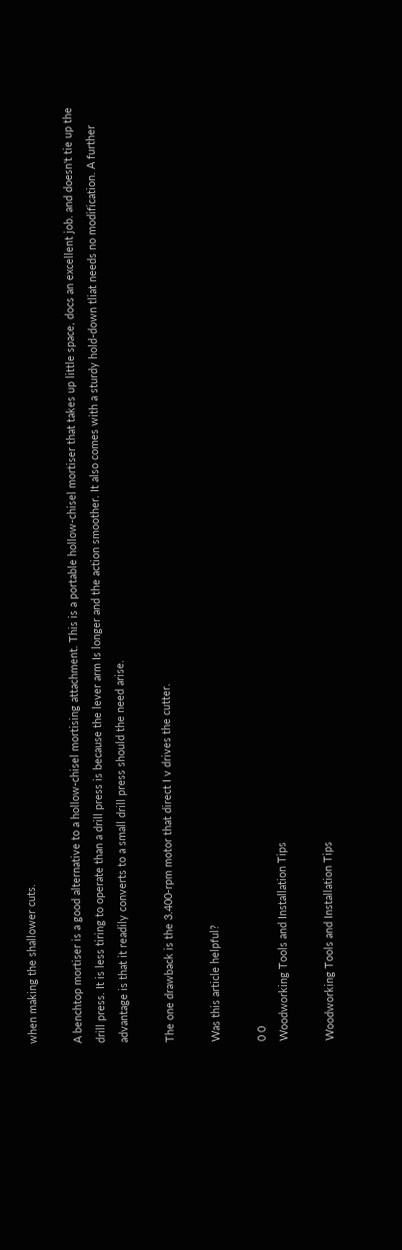when making the shallower cuts.

A benchtop mortiser is a good alternative to a hollow-chisel mortising attachment. This is a portable hollow-chisel mortiser that takes up little space, docs an excellent job. and doesn't tie up the drill press. It is less tiring to operate than a drill press is because the lever arm Is longer and the action smoother. It also comes with a sturdy hold-down tliat needs no modification. A further advantage is that it readily converts to a small drill press should the need arise.

The one drawback is the 3.400-rpm motor that direct I v drives the cutter.

Was this article helpful?

0 0
Woodworking Tools and Installation Tips

Woodworking Tools and Installation Tips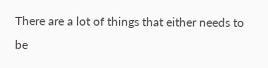There are a lot of things that either needs to be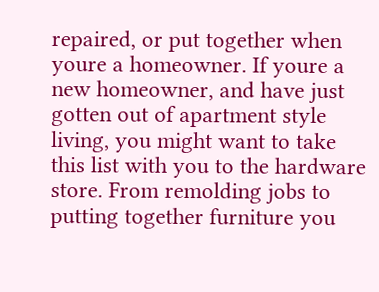repaired, or put together when youre a homeowner. If youre a new homeowner, and have just gotten out of apartment style living, you might want to take this list with you to the hardware store. From remolding jobs to putting together furniture you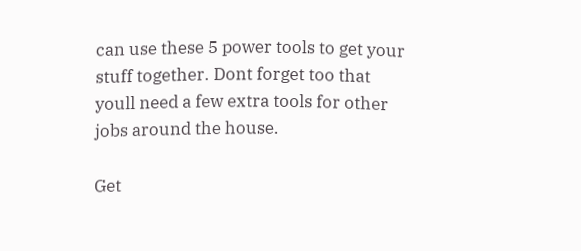can use these 5 power tools to get your stuff together. Dont forget too that youll need a few extra tools for other jobs around the house.

Get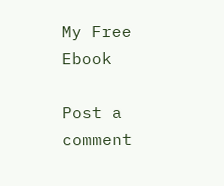My Free Ebook

Post a comment